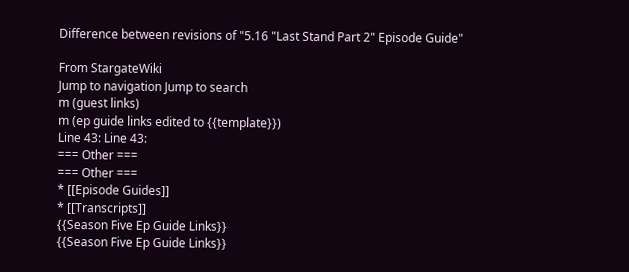Difference between revisions of "5.16 "Last Stand Part 2" Episode Guide"

From StargateWiki
Jump to navigation Jump to search
m (guest links)
m (ep guide links edited to {{template}})
Line 43: Line 43:
=== Other ===
=== Other ===
* [[Episode Guides]]
* [[Transcripts]]
{{Season Five Ep Guide Links}}
{{Season Five Ep Guide Links}}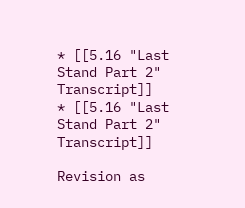* [[5.16 "Last Stand Part 2" Transcript]]
* [[5.16 "Last Stand Part 2" Transcript]]

Revision as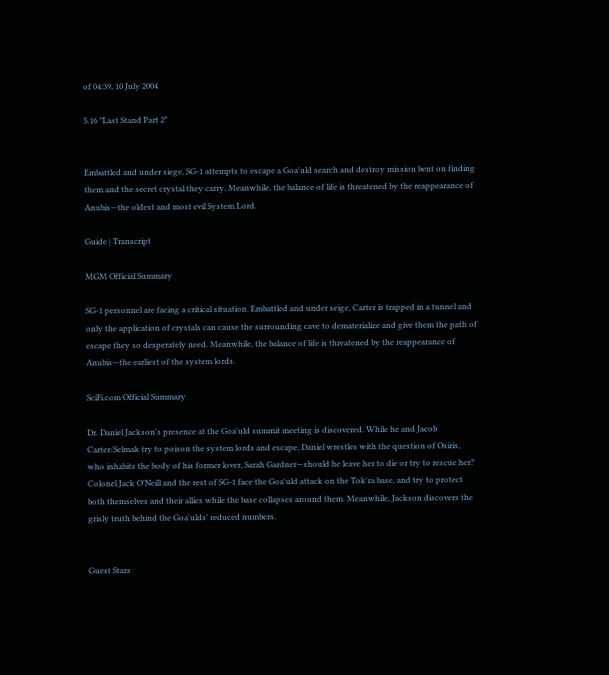of 04:39, 10 July 2004

5.16 "Last Stand Part 2"


Embattled and under siege, SG-1 attempts to escape a Goa'uld search and destroy mission bent on finding them and the secret crystal they carry. Meanwhile, the balance of life is threatened by the reappearance of Anubis—the oldest and most evil System Lord.

Guide | Transcript

MGM Official Summary

SG-1 personnel are facing a critical situation. Embattled and under seige, Carter is trapped in a tunnel and only the application of crystals can cause the surrounding cave to dematerialize and give them the path of escape they so desperately need. Meanwhile, the balance of life is threatened by the reappearance of Anubis—the earliest of the system lords.

SciFi.com Official Summary

Dr. Daniel Jackson's presence at the Goa'uld summit meeting is discovered. While he and Jacob Carter/Selmak try to poison the system lords and escape, Daniel wrestles with the question of Osiris, who inhabits the body of his former lover, Sarah Gardner—should he leave her to die or try to rescue her? Colonel Jack O'Neill and the rest of SG-1 face the Goa'uld attack on the Tok'ra base, and try to protect both themselves and their allies while the base collapses around them. Meanwhile, Jackson discovers the grisly truth behind the Goa'ulds' reduced numbers.


Guest Stars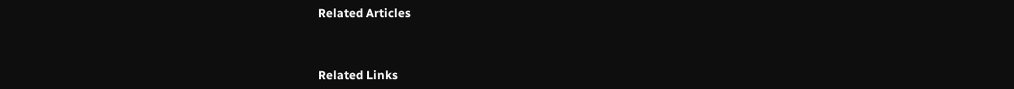Related Articles



Related Links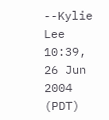--Kylie Lee 10:39, 26 Jun 2004 (PDT)